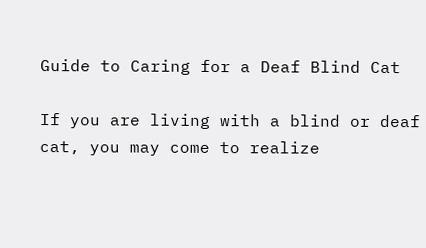Guide to Caring for a Deaf Blind Cat

If you are living with a blind or deaf cat, you may come to realize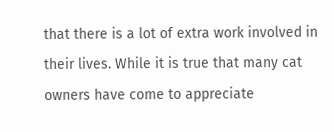that there is a lot of extra work involved in their lives. While it is true that many cat owners have come to appreciate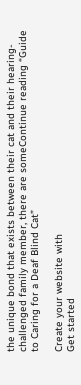the unique bond that exists between their cat and their hearing-challenged family member, there are someContinue reading “Guide to Caring for a Deaf Blind Cat”

Create your website with
Get started